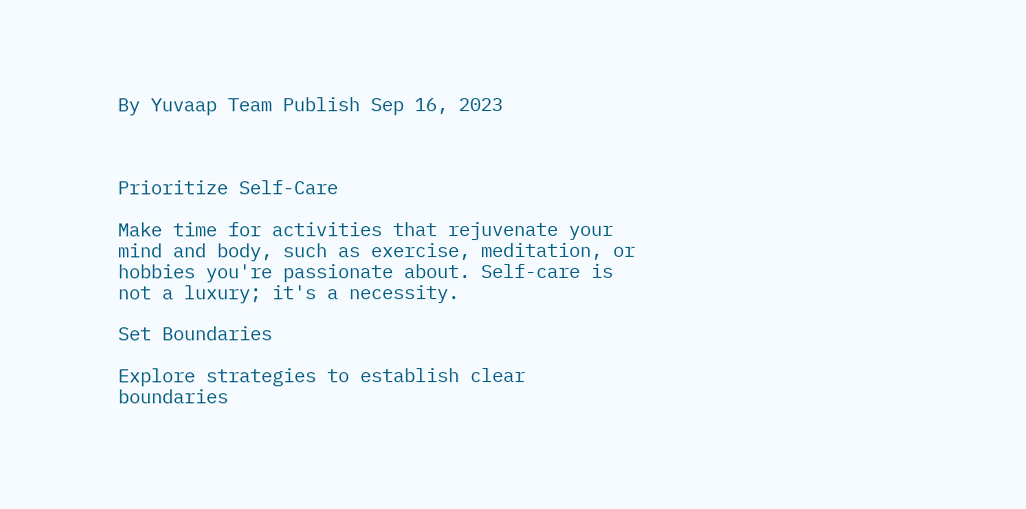By Yuvaap Team Publish Sep 16, 2023



Prioritize Self-Care

Make time for activities that rejuvenate your mind and body, such as exercise, meditation, or hobbies you're passionate about. Self-care is not a luxury; it's a necessity.

Set Boundaries

Explore strategies to establish clear boundaries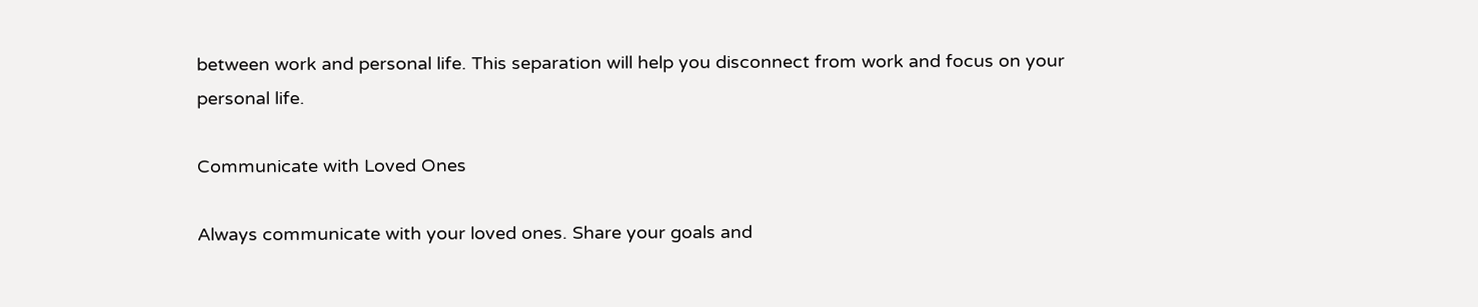between work and personal life. This separation will help you disconnect from work and focus on your personal life.

Communicate with Loved Ones

Always communicate with your loved ones. Share your goals and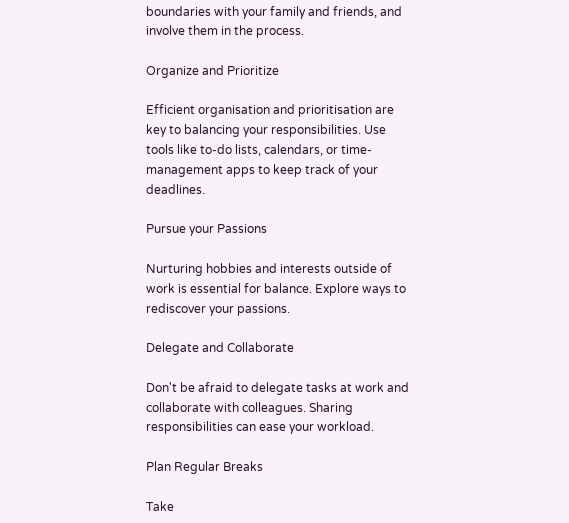boundaries with your family and friends, and involve them in the process.

Organize and Prioritize

Efficient organisation and prioritisation are key to balancing your responsibilities. Use tools like to-do lists, calendars, or time-management apps to keep track of your deadlines.

Pursue your Passions

Nurturing hobbies and interests outside of work is essential for balance. Explore ways to rediscover your passions.

Delegate and Collaborate

Don't be afraid to delegate tasks at work and collaborate with colleagues. Sharing responsibilities can ease your workload.

Plan Regular Breaks

Take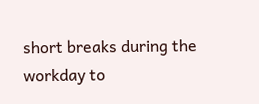short breaks during the workday to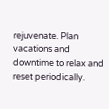rejuvenate. Plan vacations and downtime to relax and reset periodically.